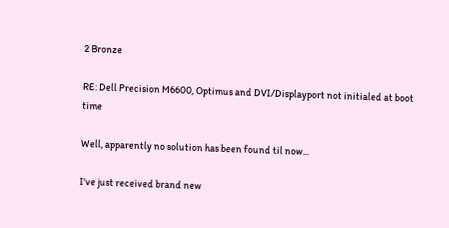2 Bronze

RE: Dell Precision M6600, Optimus and DVI/Displayport not initialed at boot time

Well, apparently no solution has been found til now...

I've just received brand new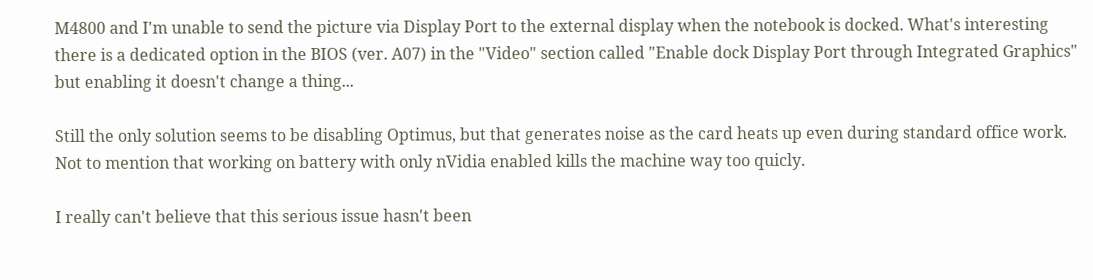M4800 and I'm unable to send the picture via Display Port to the external display when the notebook is docked. What's interesting there is a dedicated option in the BIOS (ver. A07) in the "Video" section called "Enable dock Display Port through Integrated Graphics" but enabling it doesn't change a thing...

Still the only solution seems to be disabling Optimus, but that generates noise as the card heats up even during standard office work. Not to mention that working on battery with only nVidia enabled kills the machine way too quicly.

I really can't believe that this serious issue hasn't been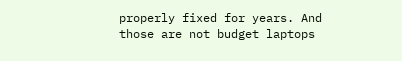properly fixed for years. And those are not budget laptops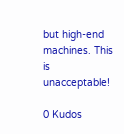but high-end machines. This is unacceptable!

0 Kudos